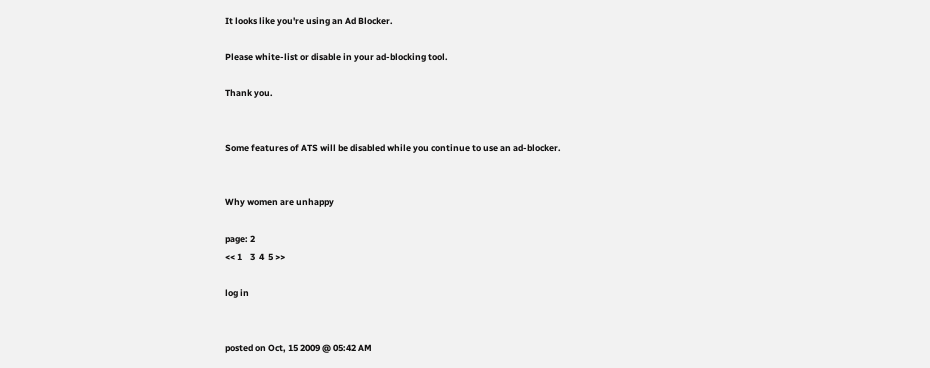It looks like you're using an Ad Blocker.

Please white-list or disable in your ad-blocking tool.

Thank you.


Some features of ATS will be disabled while you continue to use an ad-blocker.


Why women are unhappy

page: 2
<< 1    3  4  5 >>

log in


posted on Oct, 15 2009 @ 05:42 AM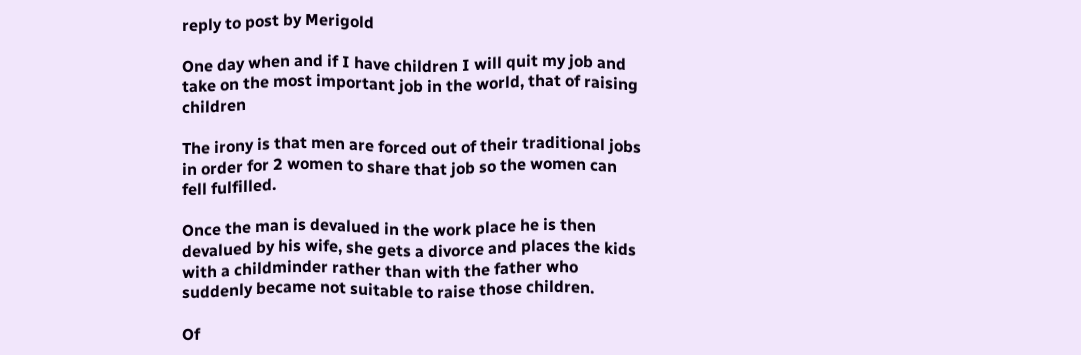reply to post by Merigold

One day when and if I have children I will quit my job and take on the most important job in the world, that of raising children

The irony is that men are forced out of their traditional jobs in order for 2 women to share that job so the women can fell fulfilled.

Once the man is devalued in the work place he is then devalued by his wife, she gets a divorce and places the kids with a childminder rather than with the father who suddenly became not suitable to raise those children.

Of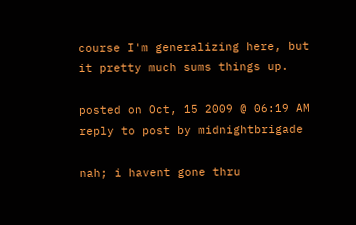course I'm generalizing here, but it pretty much sums things up.

posted on Oct, 15 2009 @ 06:19 AM
reply to post by midnightbrigade

nah; i havent gone thru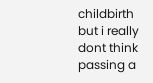childbirth but i really dont think passing a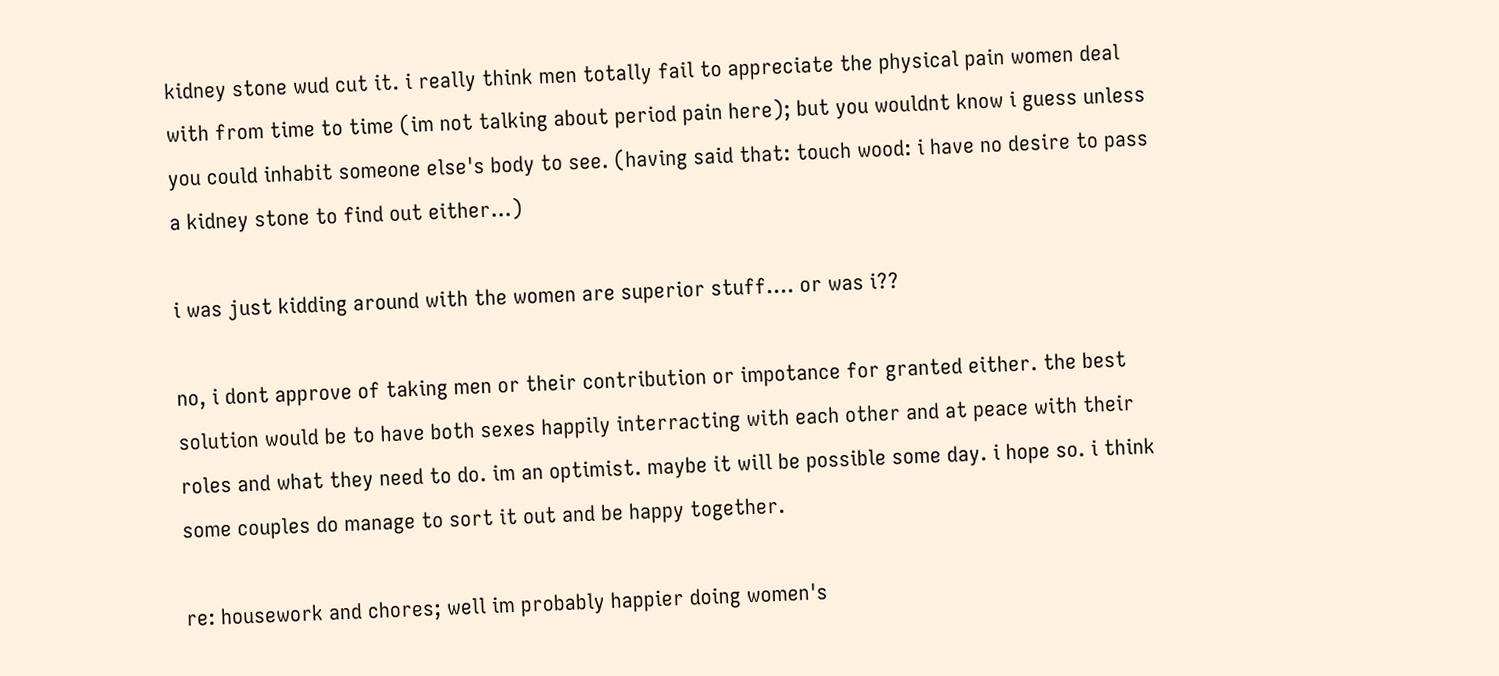kidney stone wud cut it. i really think men totally fail to appreciate the physical pain women deal with from time to time (im not talking about period pain here); but you wouldnt know i guess unless you could inhabit someone else's body to see. (having said that: touch wood: i have no desire to pass a kidney stone to find out either...)

i was just kidding around with the women are superior stuff.... or was i??

no, i dont approve of taking men or their contribution or impotance for granted either. the best solution would be to have both sexes happily interracting with each other and at peace with their roles and what they need to do. im an optimist. maybe it will be possible some day. i hope so. i think some couples do manage to sort it out and be happy together.

re: housework and chores; well im probably happier doing women's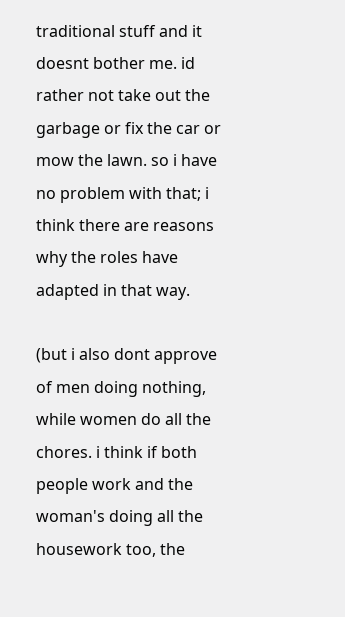traditional stuff and it doesnt bother me. id rather not take out the garbage or fix the car or mow the lawn. so i have no problem with that; i think there are reasons why the roles have adapted in that way.

(but i also dont approve of men doing nothing, while women do all the chores. i think if both people work and the woman's doing all the housework too, the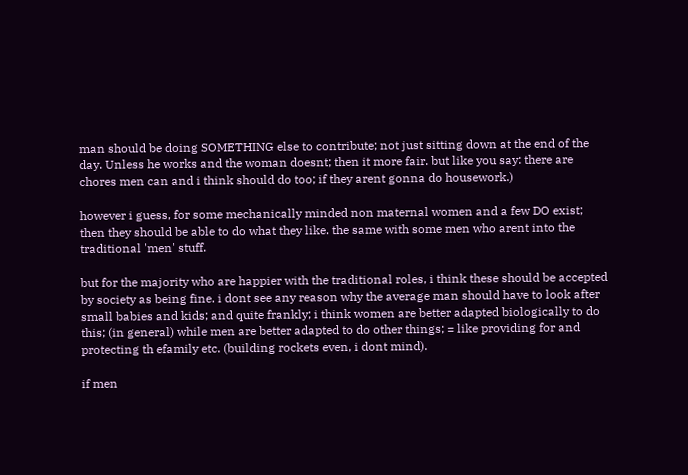man should be doing SOMETHING else to contribute; not just sitting down at the end of the day. Unless he works and the woman doesnt; then it more fair. but like you say: there are chores men can and i think should do too; if they arent gonna do housework.)

however i guess, for some mechanically minded non maternal women and a few DO exist; then they should be able to do what they like. the same with some men who arent into the traditional 'men' stuff.

but for the majority who are happier with the traditional roles, i think these should be accepted by society as being fine. i dont see any reason why the average man should have to look after small babies and kids; and quite frankly; i think women are better adapted biologically to do this; (in general) while men are better adapted to do other things; = like providing for and protecting th efamily etc. (building rockets even, i dont mind).

if men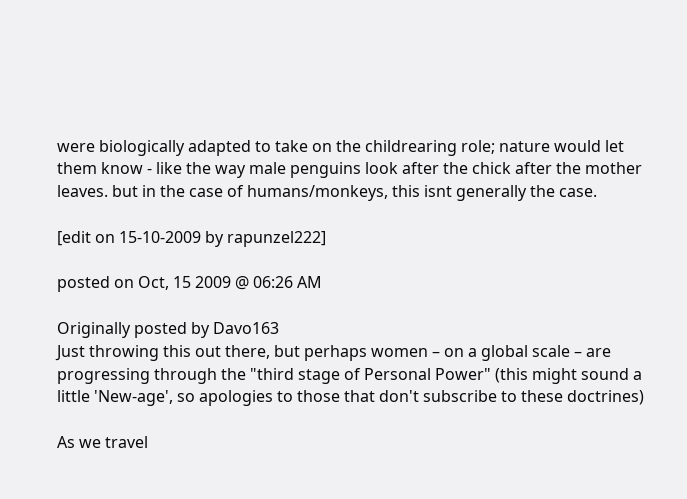were biologically adapted to take on the childrearing role; nature would let them know - like the way male penguins look after the chick after the mother leaves. but in the case of humans/monkeys, this isnt generally the case.

[edit on 15-10-2009 by rapunzel222]

posted on Oct, 15 2009 @ 06:26 AM

Originally posted by Davo163
Just throwing this out there, but perhaps women – on a global scale – are progressing through the "third stage of Personal Power" (this might sound a little 'New-age', so apologies to those that don't subscribe to these doctrines)

As we travel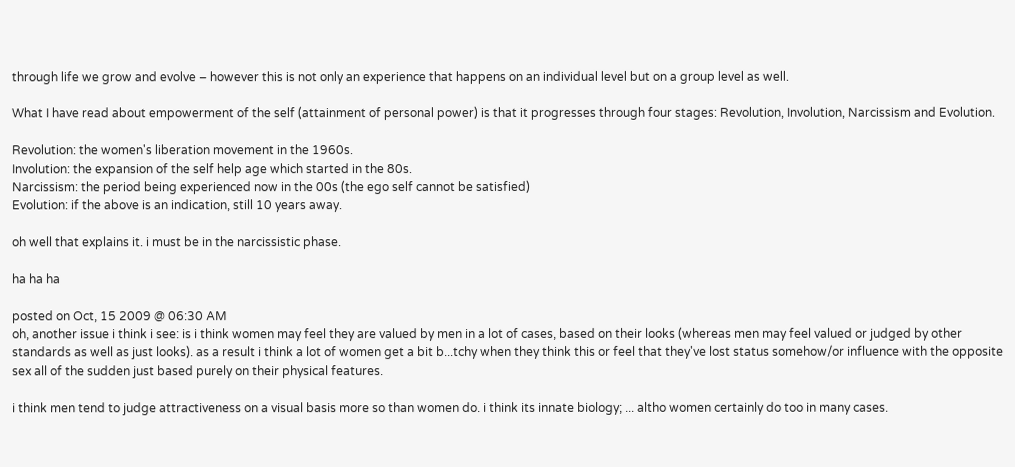through life we grow and evolve – however this is not only an experience that happens on an individual level but on a group level as well.

What I have read about empowerment of the self (attainment of personal power) is that it progresses through four stages: Revolution, Involution, Narcissism and Evolution.

Revolution: the women's liberation movement in the 1960s.
Involution: the expansion of the self help age which started in the 80s.
Narcissism: the period being experienced now in the 00s (the ego self cannot be satisfied)
Evolution: if the above is an indication, still 10 years away.

oh well that explains it. i must be in the narcissistic phase.

ha ha ha

posted on Oct, 15 2009 @ 06:30 AM
oh, another issue i think i see: is i think women may feel they are valued by men in a lot of cases, based on their looks (whereas men may feel valued or judged by other standards as well as just looks). as a result i think a lot of women get a bit b...tchy when they think this or feel that they've lost status somehow/or influence with the opposite sex all of the sudden just based purely on their physical features.

i think men tend to judge attractiveness on a visual basis more so than women do. i think its innate biology; ... altho women certainly do too in many cases.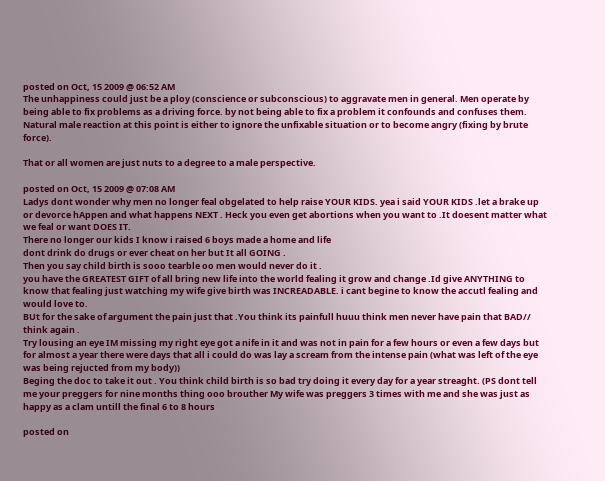posted on Oct, 15 2009 @ 06:52 AM
The unhappiness could just be a ploy (conscience or subconscious) to aggravate men in general. Men operate by being able to fix problems as a driving force. by not being able to fix a problem it confounds and confuses them. Natural male reaction at this point is either to ignore the unfixable situation or to become angry (fixing by brute force).

That or all women are just nuts to a degree to a male perspective.

posted on Oct, 15 2009 @ 07:08 AM
Ladys dont wonder why men no longer feal obgelated to help raise YOUR KIDS. yea i said YOUR KIDS .let a brake up or devorce hAppen and what happens NEXT . Heck you even get abortions when you want to .It doesent matter what we feal or want DOES IT.
There no longer our kids I know i raised 6 boys made a home and life
dont drink do drugs or ever cheat on her but It all GOING .
Then you say child birth is sooo tearble oo men would never do it .
you have the GREATEST GIFT of all bring new life into the world fealing it grow and change .Id give ANYTHING to know that fealing just watching my wife give birth was INCREADABLE. i cant begine to know the accutl fealing and would love to.
BUt for the sake of argument the pain just that .You think its painfull huuu think men never have pain that BAD// think again .
Try lousing an eye IM missing my right eye got a nife in it and was not in pain for a few hours or even a few days but for almost a year there were days that all i could do was lay a scream from the intense pain (what was left of the eye was being rejucted from my body))
Beging the doc to take it out . You think child birth is so bad try doing it every day for a year streaght. (PS dont tell me your preggers for nine months thing ooo brouther My wife was preggers 3 times with me and she was just as happy as a clam untill the final 6 to 8 hours

posted on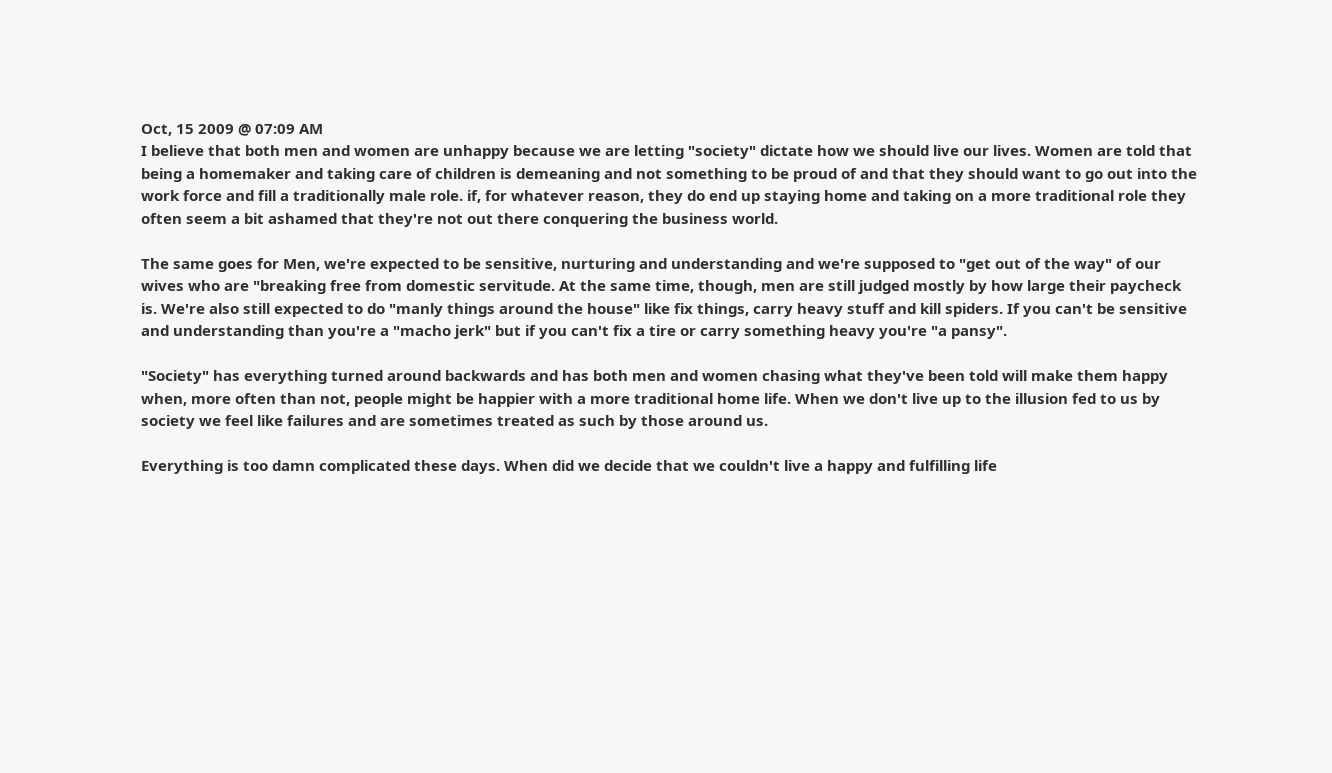Oct, 15 2009 @ 07:09 AM
I believe that both men and women are unhappy because we are letting "society" dictate how we should live our lives. Women are told that being a homemaker and taking care of children is demeaning and not something to be proud of and that they should want to go out into the work force and fill a traditionally male role. if, for whatever reason, they do end up staying home and taking on a more traditional role they often seem a bit ashamed that they're not out there conquering the business world.

The same goes for Men, we're expected to be sensitive, nurturing and understanding and we're supposed to "get out of the way" of our wives who are "breaking free from domestic servitude. At the same time, though, men are still judged mostly by how large their paycheck is. We're also still expected to do "manly things around the house" like fix things, carry heavy stuff and kill spiders. If you can't be sensitive and understanding than you're a "macho jerk" but if you can't fix a tire or carry something heavy you're "a pansy".

"Society" has everything turned around backwards and has both men and women chasing what they've been told will make them happy when, more often than not, people might be happier with a more traditional home life. When we don't live up to the illusion fed to us by society we feel like failures and are sometimes treated as such by those around us.

Everything is too damn complicated these days. When did we decide that we couldn't live a happy and fulfilling life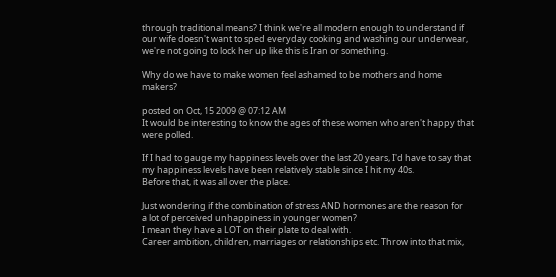through traditional means? I think we're all modern enough to understand if our wife doesn't want to sped everyday cooking and washing our underwear, we're not going to lock her up like this is Iran or something.

Why do we have to make women feel ashamed to be mothers and home makers?

posted on Oct, 15 2009 @ 07:12 AM
It would be interesting to know the ages of these women who aren't happy that were polled.

If I had to gauge my happiness levels over the last 20 years, I'd have to say that my happiness levels have been relatively stable since I hit my 40s.
Before that, it was all over the place.

Just wondering if the combination of stress AND hormones are the reason for
a lot of perceived unhappiness in younger women?
I mean they have a LOT on their plate to deal with.
Career ambition, children, marriages or relationships etc. Throw into that mix,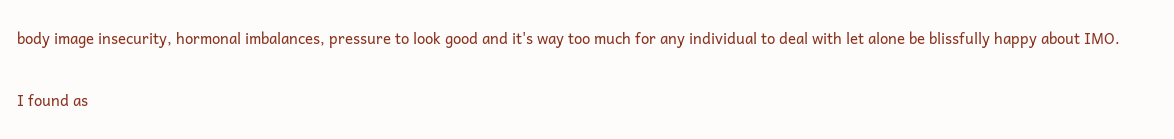body image insecurity, hormonal imbalances, pressure to look good and it's way too much for any individual to deal with let alone be blissfully happy about IMO.

I found as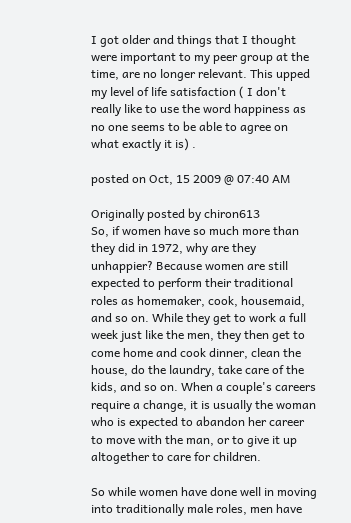I got older and things that I thought were important to my peer group at the time, are no longer relevant. This upped my level of life satisfaction ( I don't really like to use the word happiness as no one seems to be able to agree on what exactly it is) .

posted on Oct, 15 2009 @ 07:40 AM

Originally posted by chiron613
So, if women have so much more than they did in 1972, why are they unhappier? Because women are still expected to perform their traditional roles as homemaker, cook, housemaid, and so on. While they get to work a full week just like the men, they then get to come home and cook dinner, clean the house, do the laundry, take care of the kids, and so on. When a couple's careers require a change, it is usually the woman who is expected to abandon her career to move with the man, or to give it up altogether to care for children.

So while women have done well in moving into traditionally male roles, men have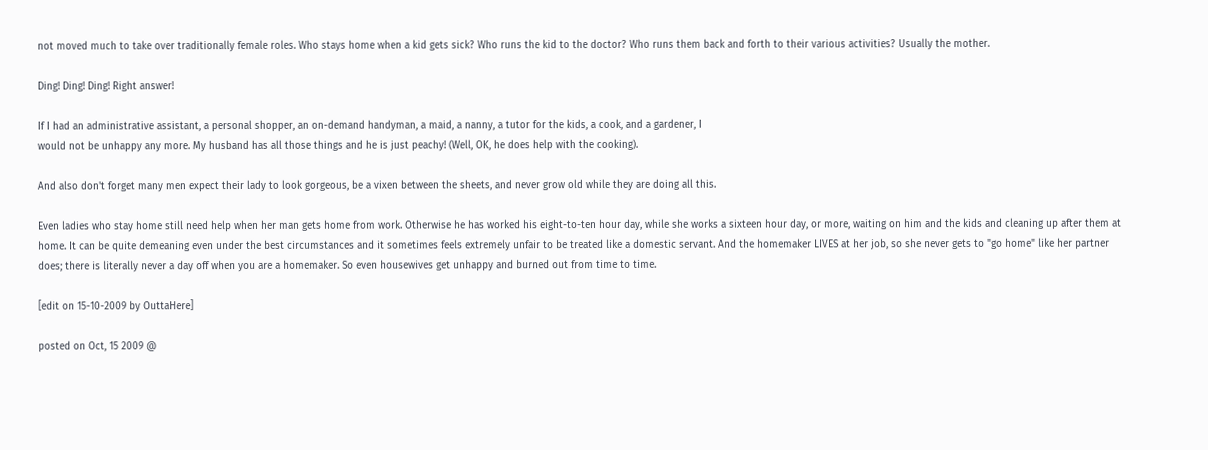not moved much to take over traditionally female roles. Who stays home when a kid gets sick? Who runs the kid to the doctor? Who runs them back and forth to their various activities? Usually the mother.

Ding! Ding! Ding! Right answer!

If I had an administrative assistant, a personal shopper, an on-demand handyman, a maid, a nanny, a tutor for the kids, a cook, and a gardener, I
would not be unhappy any more. My husband has all those things and he is just peachy! (Well, OK, he does help with the cooking).

And also don't forget many men expect their lady to look gorgeous, be a vixen between the sheets, and never grow old while they are doing all this.

Even ladies who stay home still need help when her man gets home from work. Otherwise he has worked his eight-to-ten hour day, while she works a sixteen hour day, or more, waiting on him and the kids and cleaning up after them at home. It can be quite demeaning even under the best circumstances and it sometimes feels extremely unfair to be treated like a domestic servant. And the homemaker LIVES at her job, so she never gets to "go home" like her partner does; there is literally never a day off when you are a homemaker. So even housewives get unhappy and burned out from time to time.

[edit on 15-10-2009 by OuttaHere]

posted on Oct, 15 2009 @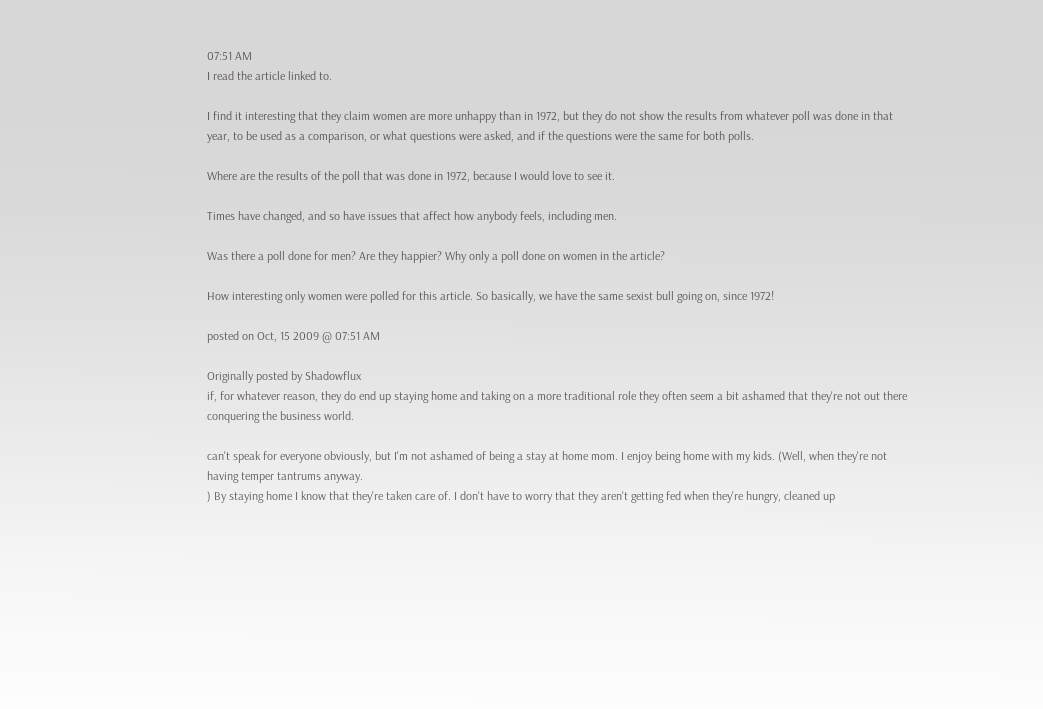07:51 AM
I read the article linked to.

I find it interesting that they claim women are more unhappy than in 1972, but they do not show the results from whatever poll was done in that year, to be used as a comparison, or what questions were asked, and if the questions were the same for both polls.

Where are the results of the poll that was done in 1972, because I would love to see it.

Times have changed, and so have issues that affect how anybody feels, including men.

Was there a poll done for men? Are they happier? Why only a poll done on women in the article?

How interesting only women were polled for this article. So basically, we have the same sexist bull going on, since 1972!

posted on Oct, 15 2009 @ 07:51 AM

Originally posted by Shadowflux
if, for whatever reason, they do end up staying home and taking on a more traditional role they often seem a bit ashamed that they're not out there conquering the business world.

can't speak for everyone obviously, but I'm not ashamed of being a stay at home mom. I enjoy being home with my kids. (Well, when they're not having temper tantrums anyway.
) By staying home I know that they're taken care of. I don't have to worry that they aren't getting fed when they're hungry, cleaned up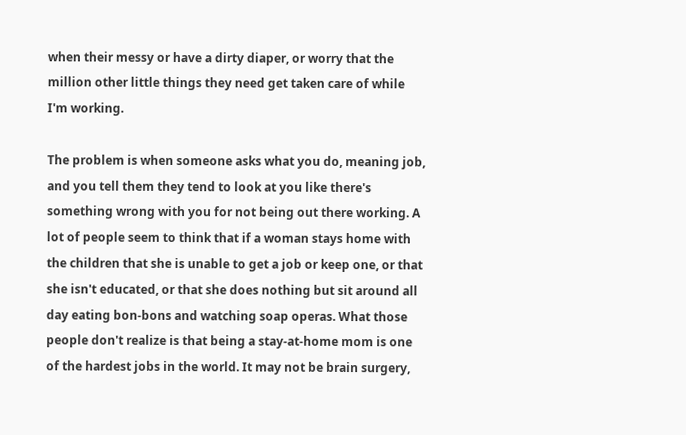when their messy or have a dirty diaper, or worry that the million other little things they need get taken care of while I'm working.

The problem is when someone asks what you do, meaning job, and you tell them they tend to look at you like there's something wrong with you for not being out there working. A lot of people seem to think that if a woman stays home with the children that she is unable to get a job or keep one, or that she isn't educated, or that she does nothing but sit around all day eating bon-bons and watching soap operas. What those people don't realize is that being a stay-at-home mom is one of the hardest jobs in the world. It may not be brain surgery,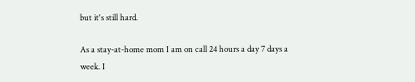but it's still hard.

As a stay-at-home mom I am on call 24 hours a day 7 days a week. I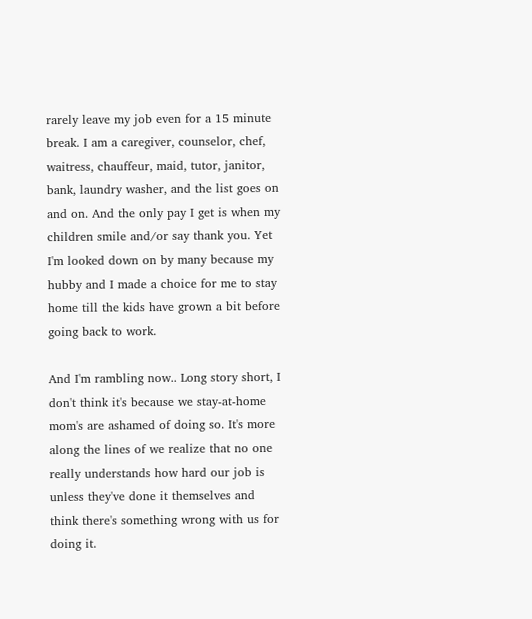rarely leave my job even for a 15 minute break. I am a caregiver, counselor, chef, waitress, chauffeur, maid, tutor, janitor, bank, laundry washer, and the list goes on and on. And the only pay I get is when my children smile and/or say thank you. Yet I'm looked down on by many because my hubby and I made a choice for me to stay home till the kids have grown a bit before going back to work.

And I'm rambling now.. Long story short, I don't think it's because we stay-at-home mom's are ashamed of doing so. It's more along the lines of we realize that no one really understands how hard our job is unless they've done it themselves and think there's something wrong with us for doing it.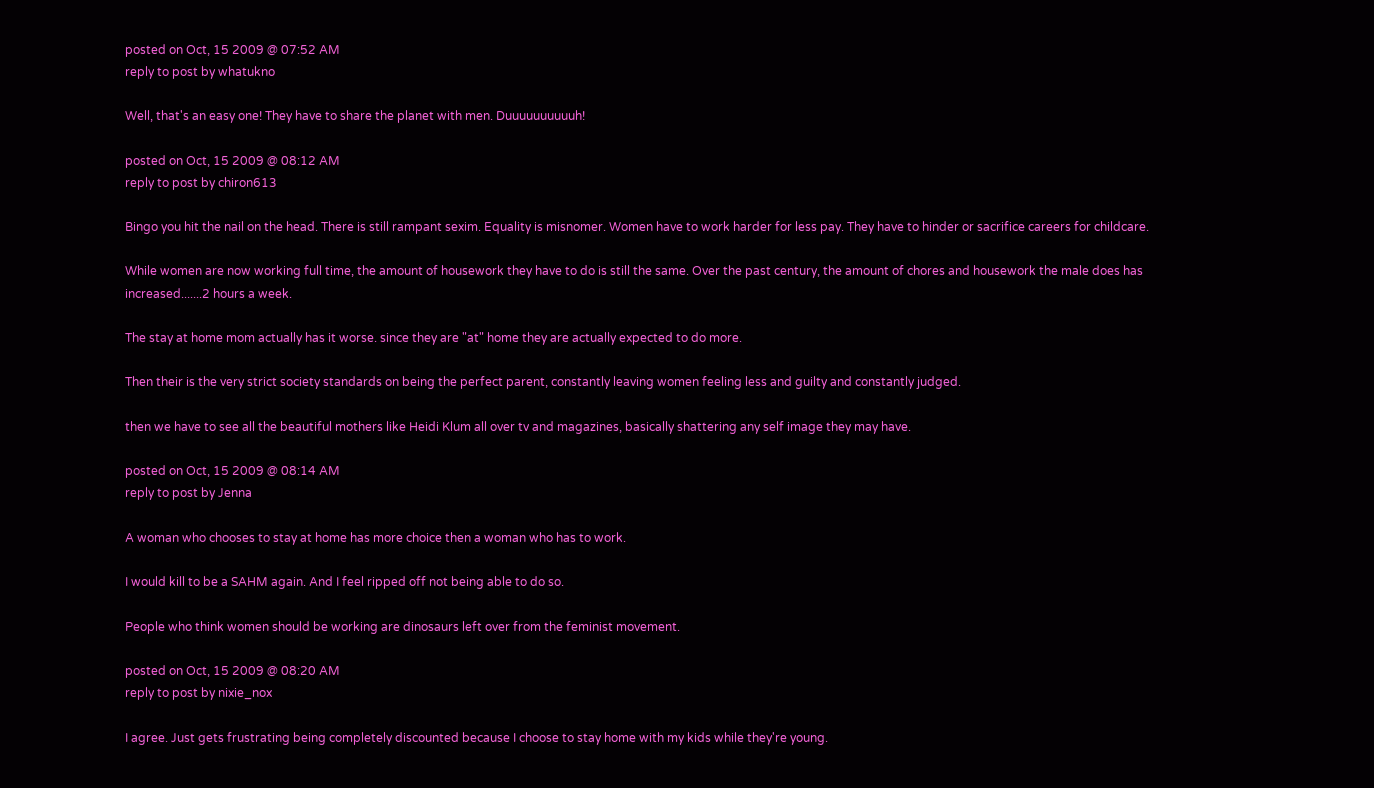posted on Oct, 15 2009 @ 07:52 AM
reply to post by whatukno

Well, that's an easy one! They have to share the planet with men. Duuuuuuuuuuh!

posted on Oct, 15 2009 @ 08:12 AM
reply to post by chiron613

Bingo you hit the nail on the head. There is still rampant sexim. Equality is misnomer. Women have to work harder for less pay. They have to hinder or sacrifice careers for childcare.

While women are now working full time, the amount of housework they have to do is still the same. Over the past century, the amount of chores and housework the male does has increased.......2 hours a week.

The stay at home mom actually has it worse. since they are "at" home they are actually expected to do more.

Then their is the very strict society standards on being the perfect parent, constantly leaving women feeling less and guilty and constantly judged.

then we have to see all the beautiful mothers like Heidi Klum all over tv and magazines, basically shattering any self image they may have.

posted on Oct, 15 2009 @ 08:14 AM
reply to post by Jenna

A woman who chooses to stay at home has more choice then a woman who has to work.

I would kill to be a SAHM again. And I feel ripped off not being able to do so.

People who think women should be working are dinosaurs left over from the feminist movement.

posted on Oct, 15 2009 @ 08:20 AM
reply to post by nixie_nox

I agree. Just gets frustrating being completely discounted because I choose to stay home with my kids while they're young.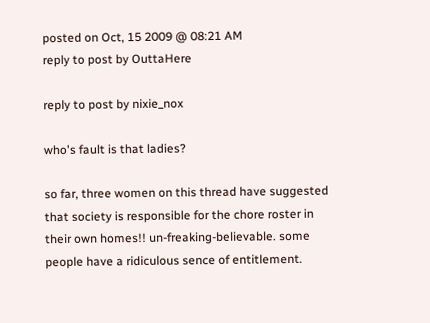posted on Oct, 15 2009 @ 08:21 AM
reply to post by OuttaHere

reply to post by nixie_nox

who's fault is that ladies?

so far, three women on this thread have suggested that society is responsible for the chore roster in their own homes!! un-freaking-believable. some people have a ridiculous sence of entitlement.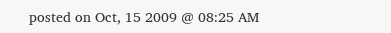posted on Oct, 15 2009 @ 08:25 AM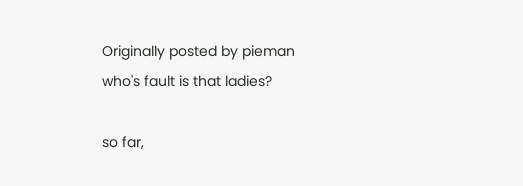Originally posted by pieman
who's fault is that ladies?

so far,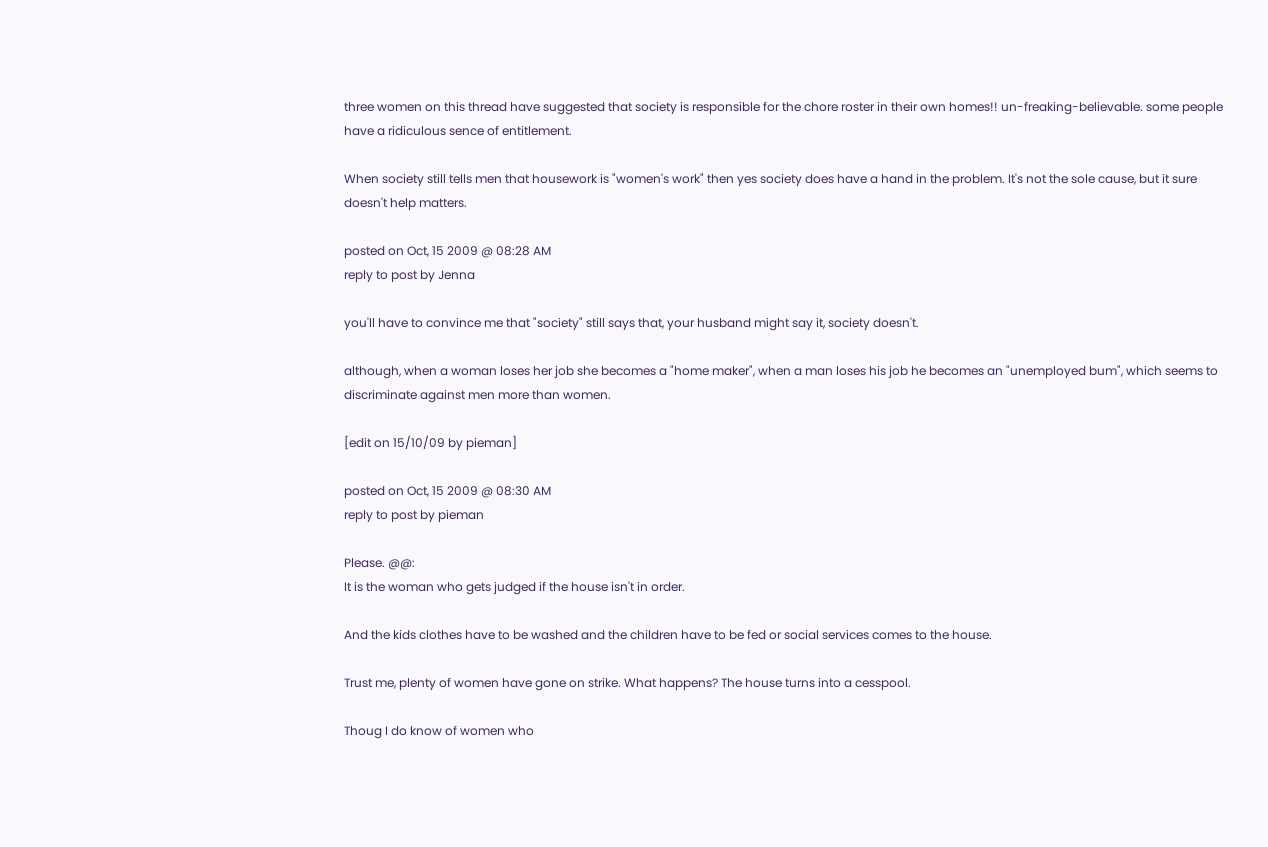three women on this thread have suggested that society is responsible for the chore roster in their own homes!! un-freaking-believable. some people have a ridiculous sence of entitlement.

When society still tells men that housework is "women's work" then yes society does have a hand in the problem. It's not the sole cause, but it sure doesn't help matters.

posted on Oct, 15 2009 @ 08:28 AM
reply to post by Jenna

you'll have to convince me that "society" still says that, your husband might say it, society doesn't.

although, when a woman loses her job she becomes a "home maker", when a man loses his job he becomes an "unemployed bum", which seems to discriminate against men more than women.

[edit on 15/10/09 by pieman]

posted on Oct, 15 2009 @ 08:30 AM
reply to post by pieman

Please. @@:
It is the woman who gets judged if the house isn't in order.

And the kids clothes have to be washed and the children have to be fed or social services comes to the house.

Trust me, plenty of women have gone on strike. What happens? The house turns into a cesspool.

Thoug I do know of women who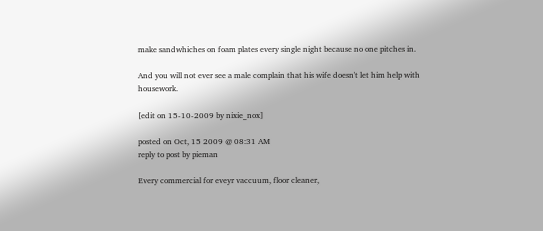make sandwhiches on foam plates every single night because no one pitches in.

And you will not ever see a male complain that his wife doesn't let him help with housework.

[edit on 15-10-2009 by nixie_nox]

posted on Oct, 15 2009 @ 08:31 AM
reply to post by pieman

Every commercial for eveyr vaccuum, floor cleaner,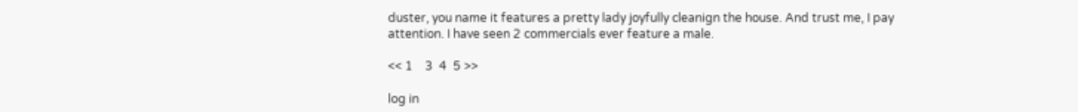duster, you name it features a pretty lady joyfully cleanign the house. And trust me, I pay attention. I have seen 2 commercials ever feature a male.

<< 1    3  4  5 >>

log in